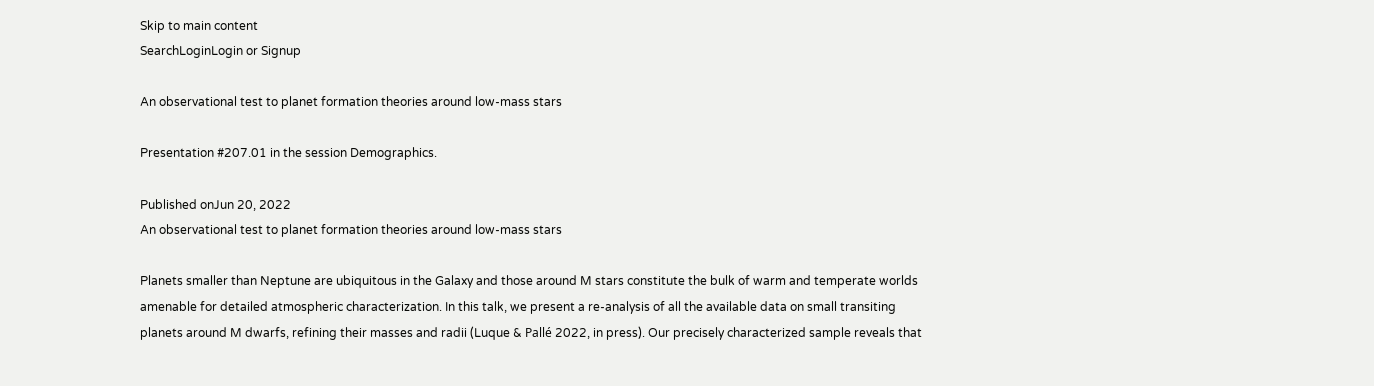Skip to main content
SearchLoginLogin or Signup

An observational test to planet formation theories around low-mass stars

Presentation #207.01 in the session Demographics.

Published onJun 20, 2022
An observational test to planet formation theories around low-mass stars

Planets smaller than Neptune are ubiquitous in the Galaxy and those around M stars constitute the bulk of warm and temperate worlds amenable for detailed atmospheric characterization. In this talk, we present a re-analysis of all the available data on small transiting planets around M dwarfs, refining their masses and radii (Luque & Pallé 2022, in press). Our precisely characterized sample reveals that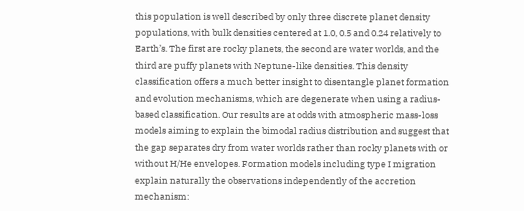this population is well described by only three discrete planet density populations, with bulk densities centered at 1.0, 0.5 and 0.24 relatively to Earth’s. The first are rocky planets, the second are water worlds, and the third are puffy planets with Neptune-like densities. This density classification offers a much better insight to disentangle planet formation and evolution mechanisms, which are degenerate when using a radius-based classification. Our results are at odds with atmospheric mass-loss models aiming to explain the bimodal radius distribution and suggest that the gap separates dry from water worlds rather than rocky planets with or without H/He envelopes. Formation models including type I migration explain naturally the observations independently of the accretion mechanism: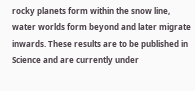rocky planets form within the snow line, water worlds form beyond and later migrate inwards. These results are to be published in Science and are currently under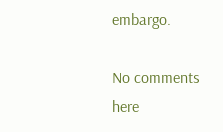embargo.

No comments here